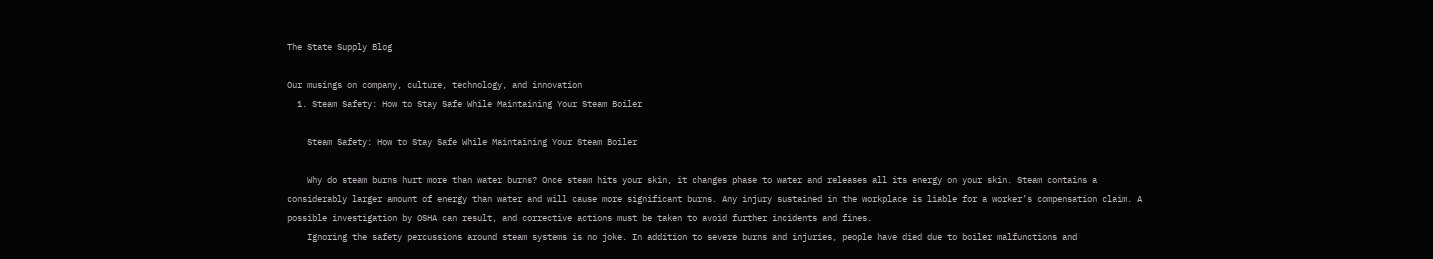The State Supply Blog

Our musings on company, culture, technology, and innovation
  1. Steam Safety: How to Stay Safe While Maintaining Your Steam Boiler

    Steam Safety: How to Stay Safe While Maintaining Your Steam Boiler

    Why do steam burns hurt more than water burns? Once steam hits your skin, it changes phase to water and releases all its energy on your skin. Steam contains a considerably larger amount of energy than water and will cause more significant burns. Any injury sustained in the workplace is liable for a worker’s compensation claim. A possible investigation by OSHA can result, and corrective actions must be taken to avoid further incidents and fines.
    Ignoring the safety percussions around steam systems is no joke. In addition to severe burns and injuries, people have died due to boiler malfunctions and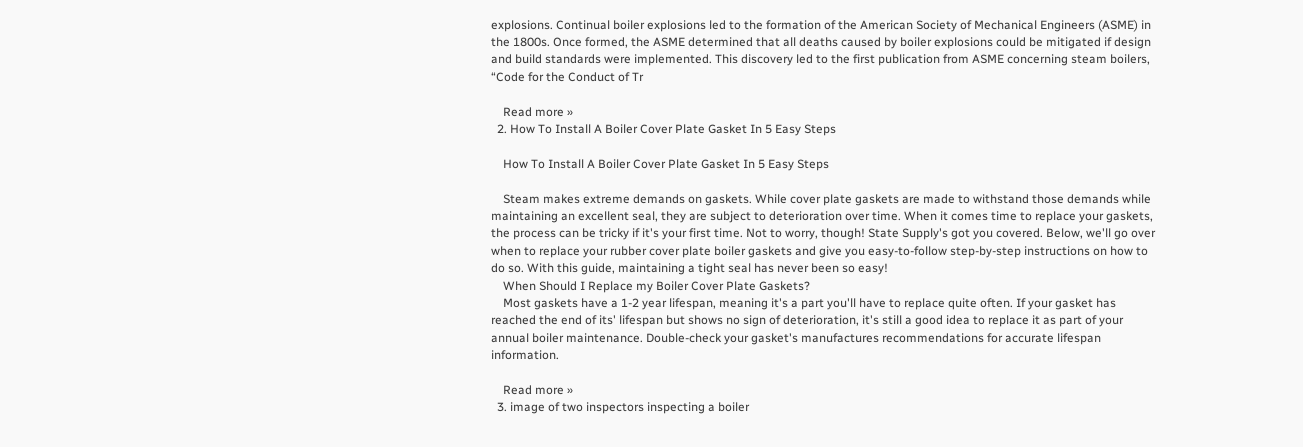explosions. Continual boiler explosions led to the formation of the American Society of Mechanical Engineers (ASME) in the 1800s. Once formed, the ASME determined that all deaths caused by boiler explosions could be mitigated if design and build standards were implemented. This discovery led to the first publication from ASME concerning steam boilers, “Code for the Conduct of Tr

    Read more »
  2. How To Install A Boiler Cover Plate Gasket In 5 Easy Steps

    How To Install A Boiler Cover Plate Gasket In 5 Easy Steps

    Steam makes extreme demands on gaskets. While cover plate gaskets are made to withstand those demands while maintaining an excellent seal, they are subject to deterioration over time. When it comes time to replace your gaskets, the process can be tricky if it's your first time. Not to worry, though! State Supply's got you covered. Below, we'll go over when to replace your rubber cover plate boiler gaskets and give you easy-to-follow step-by-step instructions on how to do so. With this guide, maintaining a tight seal has never been so easy!
    When Should I Replace my Boiler Cover Plate Gaskets?
    Most gaskets have a 1-2 year lifespan, meaning it's a part you'll have to replace quite often. If your gasket has reached the end of its' lifespan but shows no sign of deterioration, it's still a good idea to replace it as part of your annual boiler maintenance. Double-check your gasket's manufactures recommendations for accurate lifespan information.

    Read more »
  3. image of two inspectors inspecting a boiler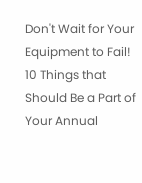Don't Wait for Your Equipment to Fail! 10 Things that Should Be a Part of Your Annual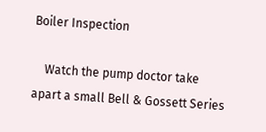Boiler Inspection

    Watch the pump doctor take apart a small Bell & Gossett Series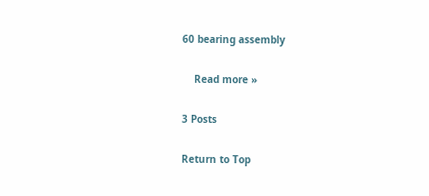60 bearing assembly

    Read more »

3 Posts

Return to Top